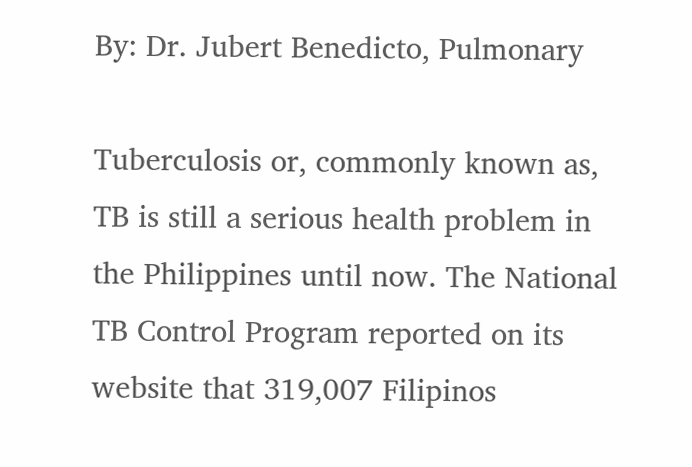By: Dr. Jubert Benedicto, Pulmonary

Tuberculosis or, commonly known as, TB is still a serious health problem in the Philippines until now. The National TB Control Program reported on its website that 319,007 Filipinos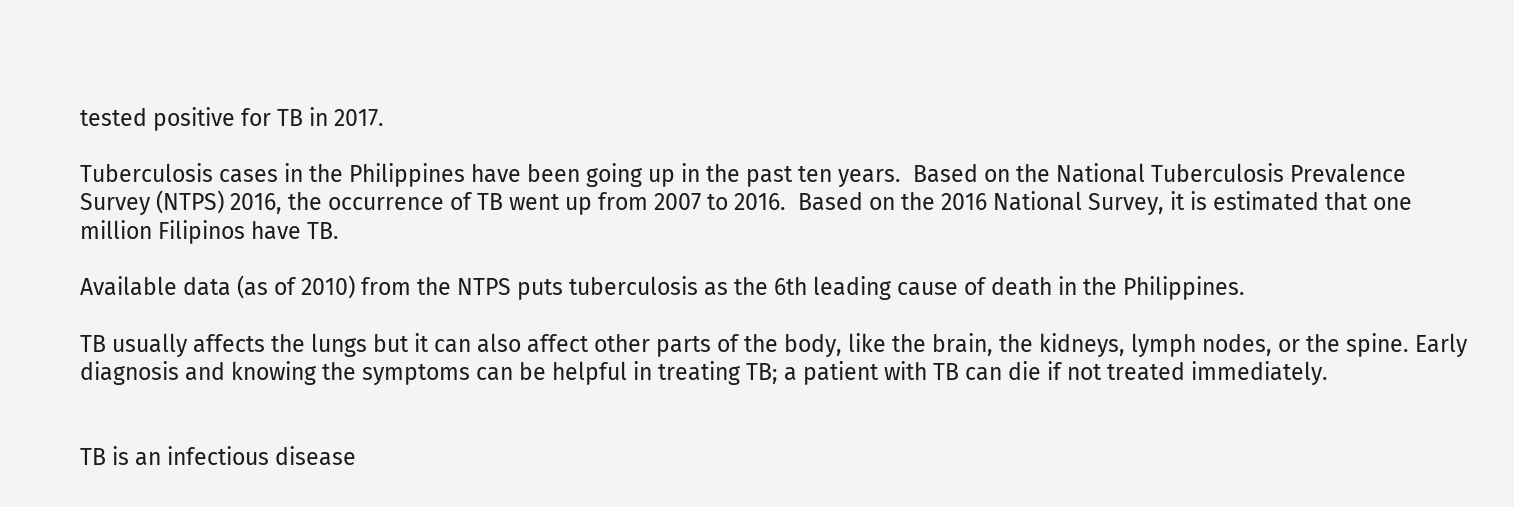tested positive for TB in 2017.

Tuberculosis cases in the Philippines have been going up in the past ten years.  Based on the National Tuberculosis Prevalence Survey (NTPS) 2016, the occurrence of TB went up from 2007 to 2016.  Based on the 2016 National Survey, it is estimated that one million Filipinos have TB.

Available data (as of 2010) from the NTPS puts tuberculosis as the 6th leading cause of death in the Philippines.

TB usually affects the lungs but it can also affect other parts of the body, like the brain, the kidneys, lymph nodes, or the spine. Early diagnosis and knowing the symptoms can be helpful in treating TB; a patient with TB can die if not treated immediately.


TB is an infectious disease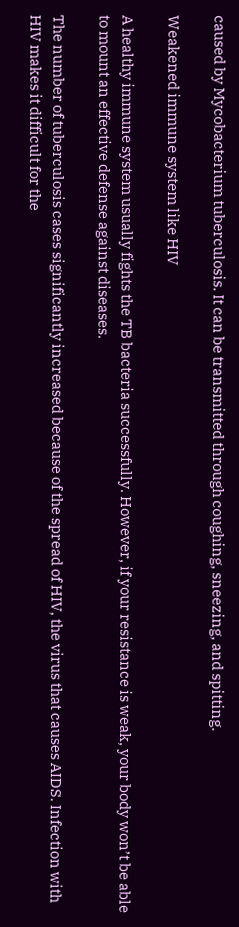caused by Mycobacterium tuberculosis. It can be transmitted through coughing, sneezing, and spitting.

Weakened immune system like HIV

A healthy immune system usually fights the TB bacteria successfully. However, if your resistance is weak, your body won’t be able to mount an effective defense against diseases.

The number of tuberculosis cases significantly increased because of the spread of HIV, the virus that causes AIDS. Infection with HIV makes it difficult for the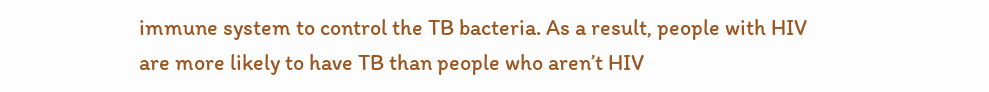immune system to control the TB bacteria. As a result, people with HIV are more likely to have TB than people who aren’t HIV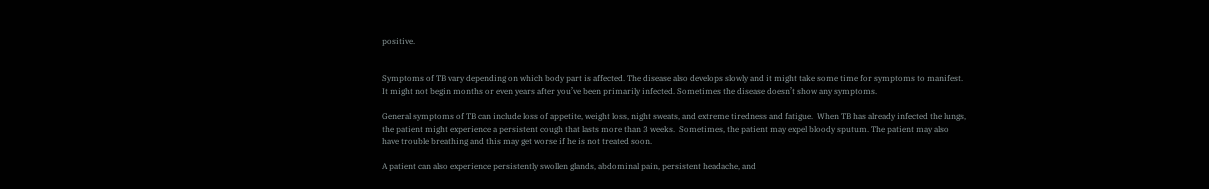positive.


Symptoms of TB vary depending on which body part is affected. The disease also develops slowly and it might take some time for symptoms to manifest. It might not begin months or even years after you’ve been primarily infected. Sometimes the disease doesn’t show any symptoms.

General symptoms of TB can include loss of appetite, weight loss, night sweats, and extreme tiredness and fatigue.  When TB has already infected the lungs, the patient might experience a persistent cough that lasts more than 3 weeks.  Sometimes, the patient may expel bloody sputum. The patient may also have trouble breathing and this may get worse if he is not treated soon.

A patient can also experience persistently swollen glands, abdominal pain, persistent headache, and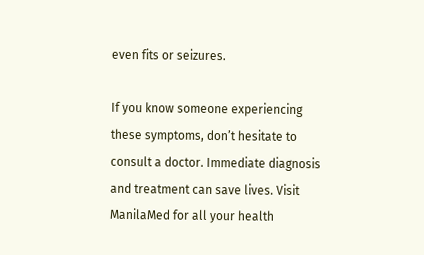even fits or seizures.

If you know someone experiencing these symptoms, don’t hesitate to consult a doctor. Immediate diagnosis and treatment can save lives. Visit ManilaMed for all your health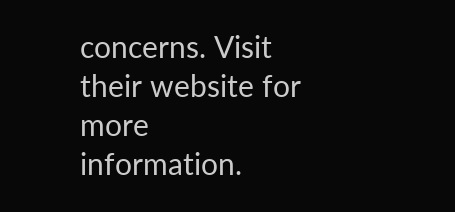concerns. Visit their website for more information.